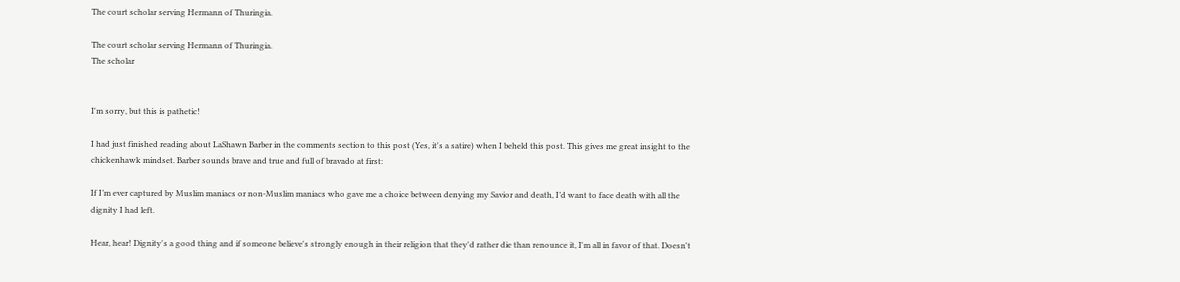The court scholar serving Hermann of Thuringia.

The court scholar serving Hermann of Thuringia.
The scholar


I'm sorry, but this is pathetic!

I had just finished reading about LaShawn Barber in the comments section to this post (Yes, it's a satire) when I beheld this post. This gives me great insight to the chickenhawk mindset. Barber sounds brave and true and full of bravado at first:

If I’m ever captured by Muslim maniacs or non-Muslim maniacs who gave me a choice between denying my Savior and death, I’d want to face death with all the dignity I had left.

Hear, hear! Dignity's a good thing and if someone believe's strongly enough in their religion that they'd rather die than renounce it, I'm all in favor of that. Doesn't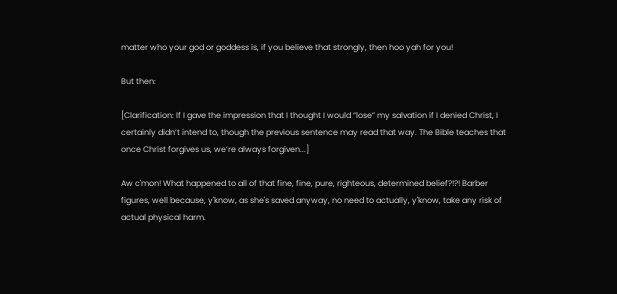matter who your god or goddess is, if you believe that strongly, then hoo yah for you!

But then:

[Clarification: If I gave the impression that I thought I would “lose” my salvation if I denied Christ, I certainly didn’t intend to, though the previous sentence may read that way. The Bible teaches that once Christ forgives us, we’re always forgiven...]

Aw c'mon! What happened to all of that fine, fine, pure, righteous, determined belief?!?! Barber figures, well because, y'know, as she's saved anyway, no need to actually, y'know, take any risk of actual physical harm.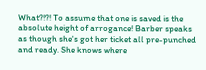What?!?! To assume that one is saved is the absolute height of arrogance! Barber speaks as though she's got her ticket all pre-punched and ready. She knows where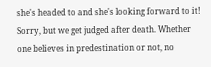she's headed to and she's looking forward to it! Sorry, but we get judged after death. Whether one believes in predestination or not, no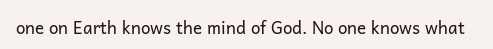one on Earth knows the mind of God. No one knows what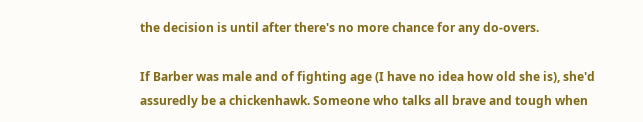the decision is until after there's no more chance for any do-overs.

If Barber was male and of fighting age (I have no idea how old she is), she'd assuredly be a chickenhawk. Someone who talks all brave and tough when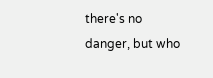there's no danger, but who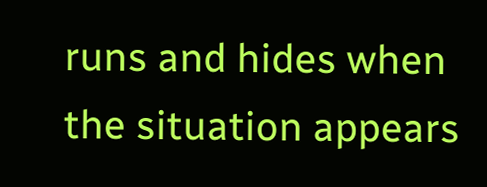runs and hides when the situation appears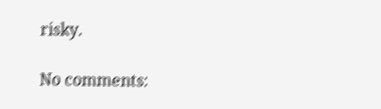risky.

No comments: